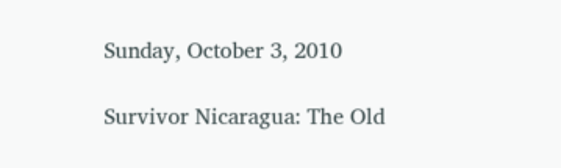Sunday, October 3, 2010

Survivor Nicaragua: The Old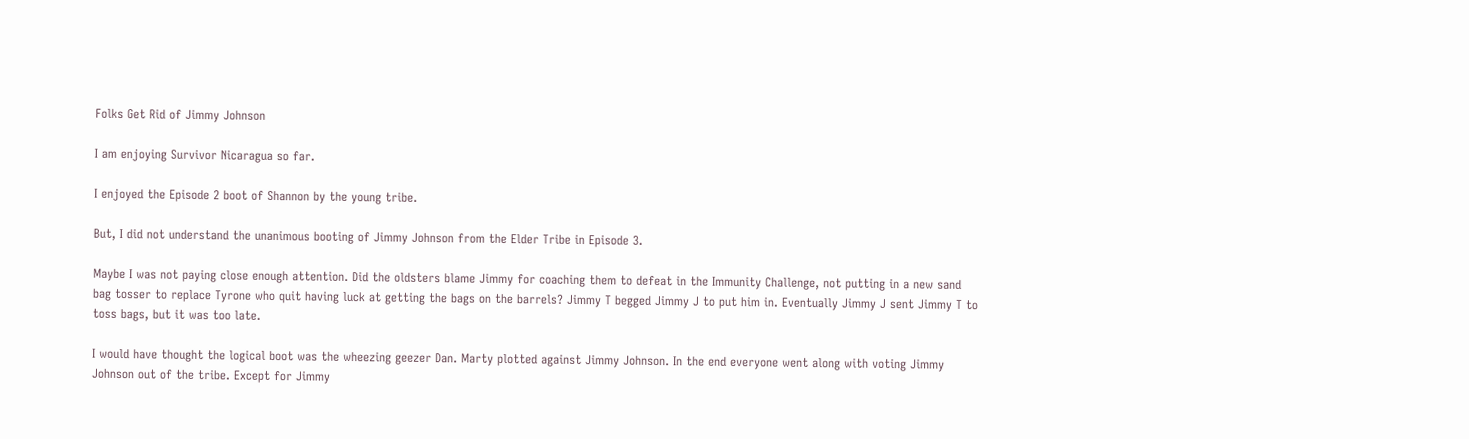Folks Get Rid of Jimmy Johnson

I am enjoying Survivor Nicaragua so far.

I enjoyed the Episode 2 boot of Shannon by the young tribe.

But, I did not understand the unanimous booting of Jimmy Johnson from the Elder Tribe in Episode 3.

Maybe I was not paying close enough attention. Did the oldsters blame Jimmy for coaching them to defeat in the Immunity Challenge, not putting in a new sand bag tosser to replace Tyrone who quit having luck at getting the bags on the barrels? Jimmy T begged Jimmy J to put him in. Eventually Jimmy J sent Jimmy T to toss bags, but it was too late.

I would have thought the logical boot was the wheezing geezer Dan. Marty plotted against Jimmy Johnson. In the end everyone went along with voting Jimmy Johnson out of the tribe. Except for Jimmy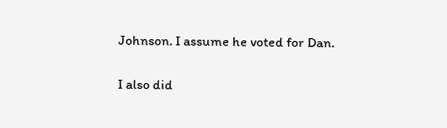Johnson. I assume he voted for Dan.

I also did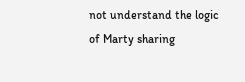not understand the logic of Marty sharing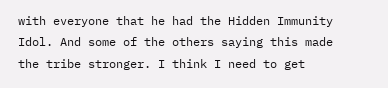with everyone that he had the Hidden Immunity Idol. And some of the others saying this made the tribe stronger. I think I need to get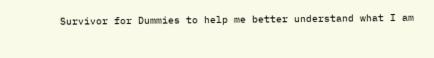Survivor for Dummies to help me better understand what I am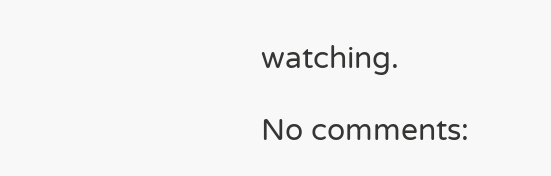watching.

No comments: